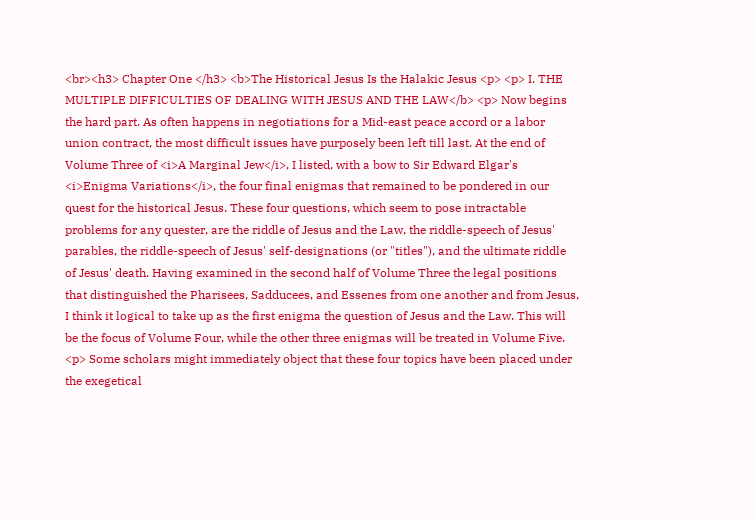<br><h3> Chapter One </h3> <b>The Historical Jesus Is the Halakic Jesus <p> <p> I. THE MULTIPLE DIFFICULTIES OF DEALING WITH JESUS AND THE LAW</b> <p> Now begins the hard part. As often happens in negotiations for a Mid-east peace accord or a labor union contract, the most difficult issues have purposely been left till last. At the end of Volume Three of <i>A Marginal Jew</i>, I listed, with a bow to Sir Edward Elgar's <i>Enigma Variations</i>, the four final enigmas that remained to be pondered in our quest for the historical Jesus. These four questions, which seem to pose intractable problems for any quester, are the riddle of Jesus and the Law, the riddle-speech of Jesus' parables, the riddle-speech of Jesus' self-designations (or "titles"), and the ultimate riddle of Jesus' death. Having examined in the second half of Volume Three the legal positions that distinguished the Pharisees, Sadducees, and Essenes from one another and from Jesus, I think it logical to take up as the first enigma the question of Jesus and the Law. This will be the focus of Volume Four, while the other three enigmas will be treated in Volume Five. <p> Some scholars might immediately object that these four topics have been placed under the exegetical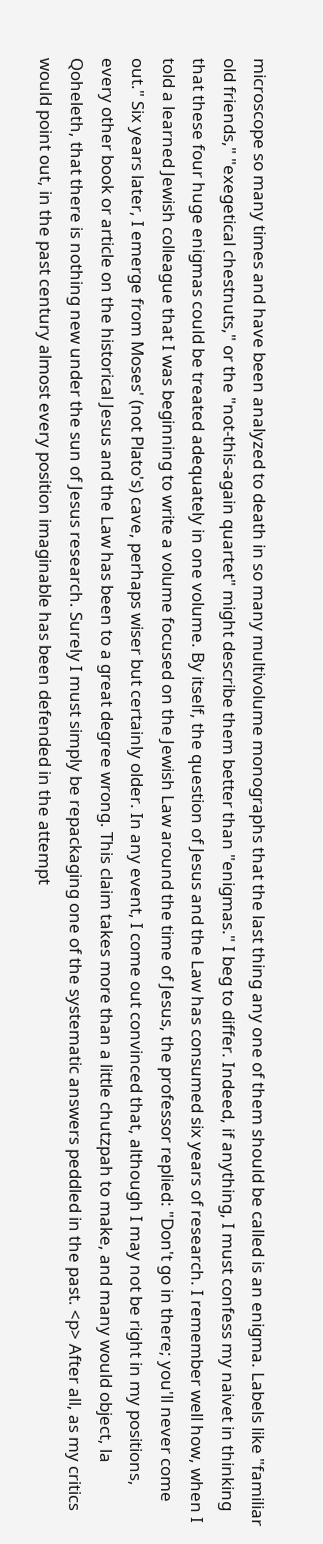microscope so many times and have been analyzed to death in so many multivolume monographs that the last thing any one of them should be called is an enigma. Labels like "familiar old friends," "exegetical chestnuts," or the "not-this-again quartet" might describe them better than "enigmas." I beg to differ. Indeed, if anything, I must confess my naivet in thinking that these four huge enigmas could be treated adequately in one volume. By itself, the question of Jesus and the Law has consumed six years of research. I remember well how, when I told a learned Jewish colleague that I was beginning to write a volume focused on the Jewish Law around the time of Jesus, the professor replied: "Don't go in there; you'll never come out." Six years later, I emerge from Moses' (not Plato's) cave, perhaps wiser but certainly older. In any event, I come out convinced that, although I may not be right in my positions, every other book or article on the historical Jesus and the Law has been to a great degree wrong. This claim takes more than a little chutzpah to make, and many would object, la Qoheleth, that there is nothing new under the sun of Jesus research. Surely I must simply be repackaging one of the systematic answers peddled in the past. <p> After all, as my critics would point out, in the past century almost every position imaginable has been defended in the attempt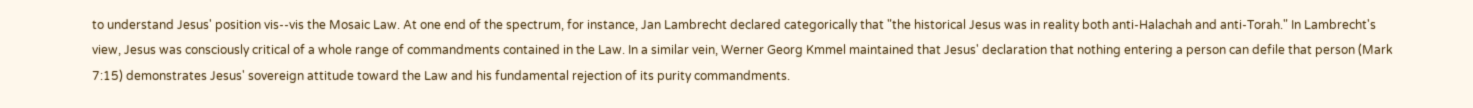to understand Jesus' position vis--vis the Mosaic Law. At one end of the spectrum, for instance, Jan Lambrecht declared categorically that "the historical Jesus was in reality both anti-Halachah and anti-Torah." In Lambrecht's view, Jesus was consciously critical of a whole range of commandments contained in the Law. In a similar vein, Werner Georg Kmmel maintained that Jesus' declaration that nothing entering a person can defile that person (Mark 7:15) demonstrates Jesus' sovereign attitude toward the Law and his fundamental rejection of its purity commandments.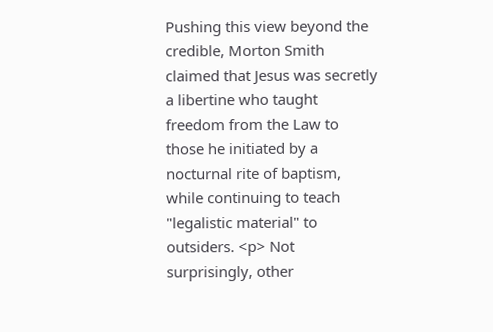Pushing this view beyond the credible, Morton Smith claimed that Jesus was secretly a libertine who taught freedom from the Law to those he initiated by a nocturnal rite of baptism, while continuing to teach "legalistic material" to outsiders. <p> Not surprisingly, other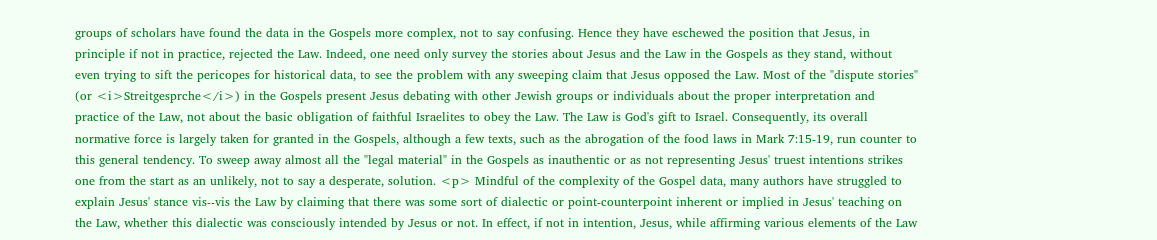groups of scholars have found the data in the Gospels more complex, not to say confusing. Hence they have eschewed the position that Jesus, in principle if not in practice, rejected the Law. Indeed, one need only survey the stories about Jesus and the Law in the Gospels as they stand, without even trying to sift the pericopes for historical data, to see the problem with any sweeping claim that Jesus opposed the Law. Most of the "dispute stories" (or <i>Streitgesprche</i>) in the Gospels present Jesus debating with other Jewish groups or individuals about the proper interpretation and practice of the Law, not about the basic obligation of faithful Israelites to obey the Law. The Law is God's gift to Israel. Consequently, its overall normative force is largely taken for granted in the Gospels, although a few texts, such as the abrogation of the food laws in Mark 7:15-19, run counter to this general tendency. To sweep away almost all the "legal material" in the Gospels as inauthentic or as not representing Jesus' truest intentions strikes one from the start as an unlikely, not to say a desperate, solution. <p> Mindful of the complexity of the Gospel data, many authors have struggled to explain Jesus' stance vis--vis the Law by claiming that there was some sort of dialectic or point-counterpoint inherent or implied in Jesus' teaching on the Law, whether this dialectic was consciously intended by Jesus or not. In effect, if not in intention, Jesus, while affirming various elements of the Law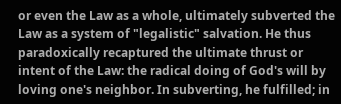or even the Law as a whole, ultimately subverted the Law as a system of "legalistic" salvation. He thus paradoxically recaptured the ultimate thrust or intent of the Law: the radical doing of God's will by loving one's neighbor. In subverting, he fulfilled; in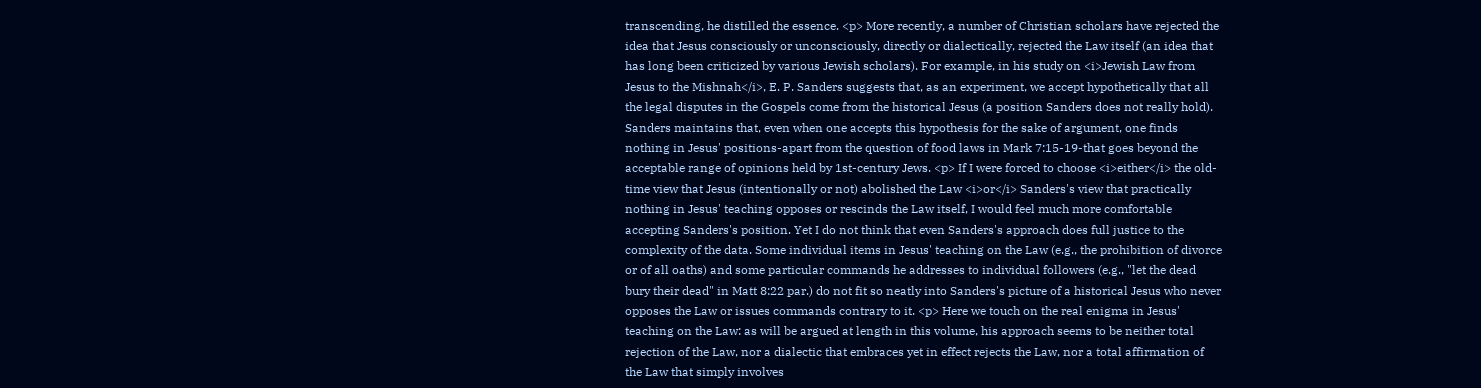transcending, he distilled the essence. <p> More recently, a number of Christian scholars have rejected the idea that Jesus consciously or unconsciously, directly or dialectically, rejected the Law itself (an idea that has long been criticized by various Jewish scholars). For example, in his study on <i>Jewish Law from Jesus to the Mishnah</i>, E. P. Sanders suggests that, as an experiment, we accept hypothetically that all the legal disputes in the Gospels come from the historical Jesus (a position Sanders does not really hold). Sanders maintains that, even when one accepts this hypothesis for the sake of argument, one finds nothing in Jesus' positions-apart from the question of food laws in Mark 7:15-19-that goes beyond the acceptable range of opinions held by 1st-century Jews. <p> If I were forced to choose <i>either</i> the old-time view that Jesus (intentionally or not) abolished the Law <i>or</i> Sanders's view that practically nothing in Jesus' teaching opposes or rescinds the Law itself, I would feel much more comfortable accepting Sanders's position. Yet I do not think that even Sanders's approach does full justice to the complexity of the data. Some individual items in Jesus' teaching on the Law (e.g., the prohibition of divorce or of all oaths) and some particular commands he addresses to individual followers (e.g., "let the dead bury their dead" in Matt 8:22 par.) do not fit so neatly into Sanders's picture of a historical Jesus who never opposes the Law or issues commands contrary to it. <p> Here we touch on the real enigma in Jesus' teaching on the Law: as will be argued at length in this volume, his approach seems to be neither total rejection of the Law, nor a dialectic that embraces yet in effect rejects the Law, nor a total affirmation of the Law that simply involves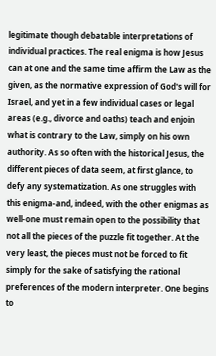legitimate though debatable interpretations of individual practices. The real enigma is how Jesus can at one and the same time affirm the Law as the given, as the normative expression of God's will for Israel, and yet in a few individual cases or legal areas (e.g., divorce and oaths) teach and enjoin what is contrary to the Law, simply on his own authority. As so often with the historical Jesus, the different pieces of data seem, at first glance, to defy any systematization. As one struggles with this enigma-and, indeed, with the other enigmas as well-one must remain open to the possibility that not all the pieces of the puzzle fit together. At the very least, the pieces must not be forced to fit simply for the sake of satisfying the rational preferences of the modern interpreter. One begins to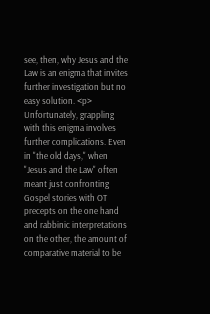see, then, why Jesus and the Law is an enigma that invites further investigation but no easy solution. <p> Unfortunately, grappling with this enigma involves further complications. Even in "the old days," when "Jesus and the Law" often meant just confronting Gospel stories with OT precepts on the one hand and rabbinic interpretations on the other, the amount of comparative material to be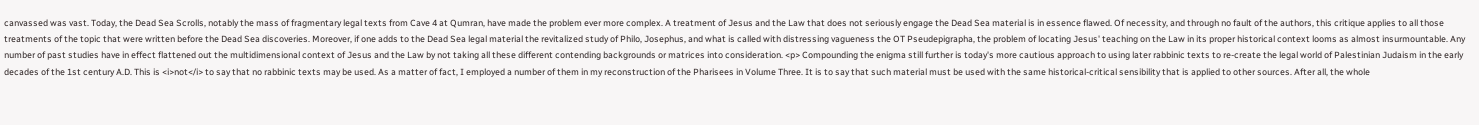canvassed was vast. Today, the Dead Sea Scrolls, notably the mass of fragmentary legal texts from Cave 4 at Qumran, have made the problem ever more complex. A treatment of Jesus and the Law that does not seriously engage the Dead Sea material is in essence flawed. Of necessity, and through no fault of the authors, this critique applies to all those treatments of the topic that were written before the Dead Sea discoveries. Moreover, if one adds to the Dead Sea legal material the revitalized study of Philo, Josephus, and what is called with distressing vagueness the OT Pseudepigrapha, the problem of locating Jesus' teaching on the Law in its proper historical context looms as almost insurmountable. Any number of past studies have in effect flattened out the multidimensional context of Jesus and the Law by not taking all these different contending backgrounds or matrices into consideration. <p> Compounding the enigma still further is today's more cautious approach to using later rabbinic texts to re-create the legal world of Palestinian Judaism in the early decades of the 1st century A.D. This is <i>not</i> to say that no rabbinic texts may be used. As a matter of fact, I employed a number of them in my reconstruction of the Pharisees in Volume Three. It is to say that such material must be used with the same historical-critical sensibility that is applied to other sources. After all, the whole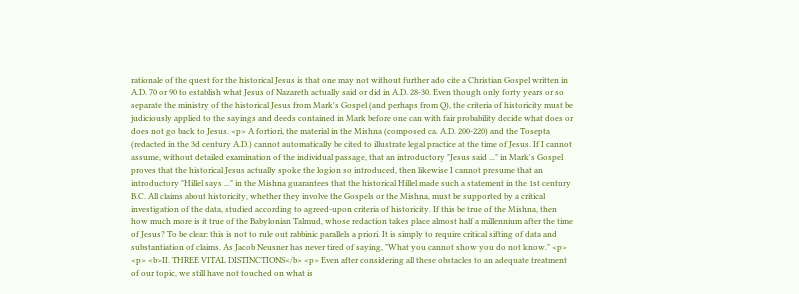rationale of the quest for the historical Jesus is that one may not without further ado cite a Christian Gospel written in A.D. 70 or 90 to establish what Jesus of Nazareth actually said or did in A.D. 28-30. Even though only forty years or so separate the ministry of the historical Jesus from Mark's Gospel (and perhaps from Q), the criteria of historicity must be judiciously applied to the sayings and deeds contained in Mark before one can with fair probability decide what does or does not go back to Jesus. <p> A fortiori, the material in the Mishna (composed ca. A.D. 200-220) and the Tosepta (redacted in the 3d century A.D.) cannot automatically be cited to illustrate legal practice at the time of Jesus. If I cannot assume, without detailed examination of the individual passage, that an introductory "Jesus said ..." in Mark's Gospel proves that the historical Jesus actually spoke the logion so introduced, then likewise I cannot presume that an introductory "Hillel says ..." in the Mishna guarantees that the historical Hillel made such a statement in the 1st century B.C. All claims about historicity, whether they involve the Gospels or the Mishna, must be supported by a critical investigation of the data, studied according to agreed-upon criteria of historicity. If this be true of the Mishna, then how much more is it true of the Babylonian Talmud, whose redaction takes place almost half a millennium after the time of Jesus? To be clear: this is not to rule out rabbinic parallels a priori. It is simply to require critical sifting of data and substantiation of claims. As Jacob Neusner has never tired of saying, "What you cannot show you do not know." <p> <p> <b>II. THREE VITAL DISTINCTIONS</b> <p> Even after considering all these obstacles to an adequate treatment of our topic, we still have not touched on what is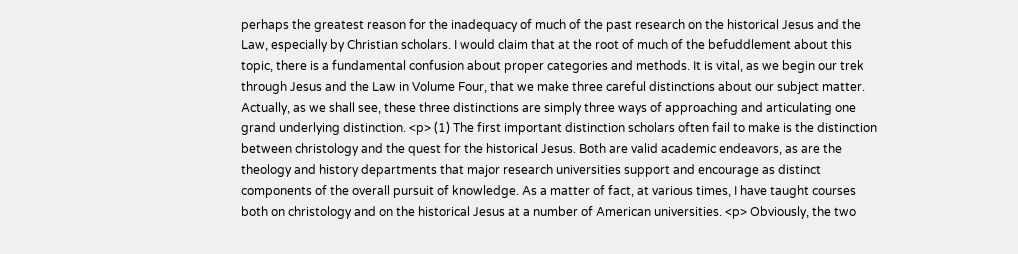perhaps the greatest reason for the inadequacy of much of the past research on the historical Jesus and the Law, especially by Christian scholars. I would claim that at the root of much of the befuddlement about this topic, there is a fundamental confusion about proper categories and methods. It is vital, as we begin our trek through Jesus and the Law in Volume Four, that we make three careful distinctions about our subject matter. Actually, as we shall see, these three distinctions are simply three ways of approaching and articulating one grand underlying distinction. <p> (1) The first important distinction scholars often fail to make is the distinction between christology and the quest for the historical Jesus. Both are valid academic endeavors, as are the theology and history departments that major research universities support and encourage as distinct components of the overall pursuit of knowledge. As a matter of fact, at various times, I have taught courses both on christology and on the historical Jesus at a number of American universities. <p> Obviously, the two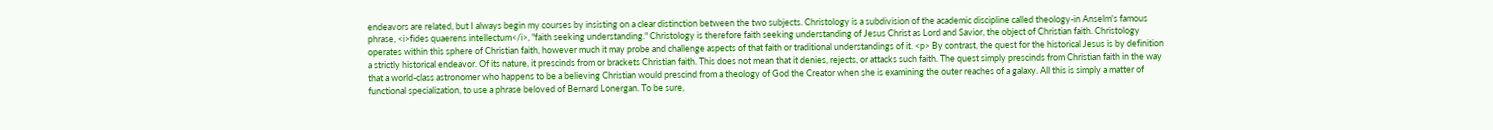endeavors are related, but I always begin my courses by insisting on a clear distinction between the two subjects. Christology is a subdivision of the academic discipline called theology-in Anselm's famous phrase, <i>fides quaerens intellectum</i>, "faith seeking understanding." Christology is therefore faith seeking understanding of Jesus Christ as Lord and Savior, the object of Christian faith. Christology operates within this sphere of Christian faith, however much it may probe and challenge aspects of that faith or traditional understandings of it. <p> By contrast, the quest for the historical Jesus is by definition a strictly historical endeavor. Of its nature, it prescinds from or brackets Christian faith. This does not mean that it denies, rejects, or attacks such faith. The quest simply prescinds from Christian faith in the way that a world-class astronomer who happens to be a believing Christian would prescind from a theology of God the Creator when she is examining the outer reaches of a galaxy. All this is simply a matter of functional specialization, to use a phrase beloved of Bernard Lonergan. To be sure,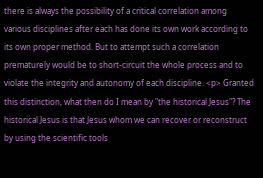there is always the possibility of a critical correlation among various disciplines after each has done its own work according to its own proper method. But to attempt such a correlation prematurely would be to short-circuit the whole process and to violate the integrity and autonomy of each discipline. <p> Granted this distinction, what then do I mean by "the historical Jesus"? The historical Jesus is that Jesus whom we can recover or reconstruct by using the scientific tools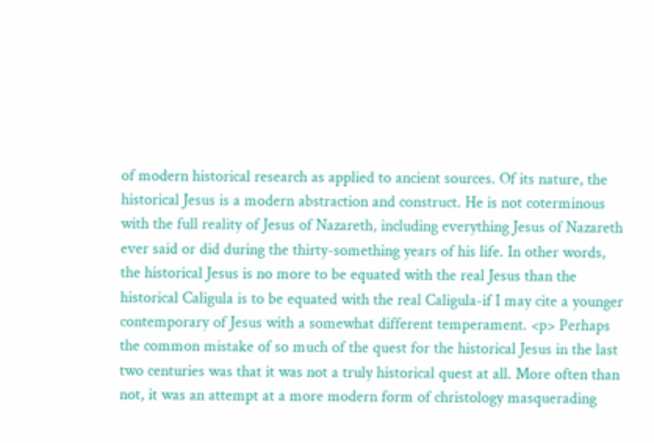of modern historical research as applied to ancient sources. Of its nature, the historical Jesus is a modern abstraction and construct. He is not coterminous with the full reality of Jesus of Nazareth, including everything Jesus of Nazareth ever said or did during the thirty-something years of his life. In other words, the historical Jesus is no more to be equated with the real Jesus than the historical Caligula is to be equated with the real Caligula-if I may cite a younger contemporary of Jesus with a somewhat different temperament. <p> Perhaps the common mistake of so much of the quest for the historical Jesus in the last two centuries was that it was not a truly historical quest at all. More often than not, it was an attempt at a more modern form of christology masquerading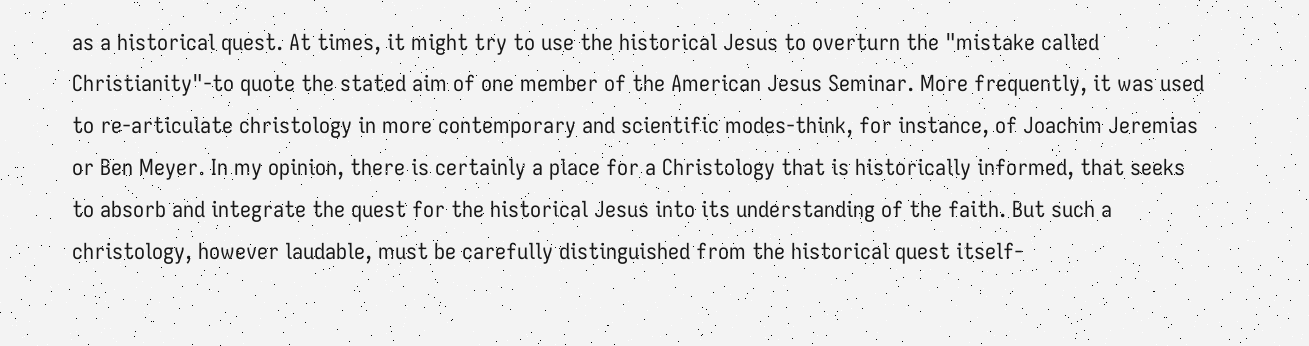as a historical quest. At times, it might try to use the historical Jesus to overturn the "mistake called Christianity"-to quote the stated aim of one member of the American Jesus Seminar. More frequently, it was used to re-articulate christology in more contemporary and scientific modes-think, for instance, of Joachim Jeremias or Ben Meyer. In my opinion, there is certainly a place for a Christology that is historically informed, that seeks to absorb and integrate the quest for the historical Jesus into its understanding of the faith. But such a christology, however laudable, must be carefully distinguished from the historical quest itself-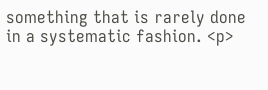something that is rarely done in a systematic fashion. <p>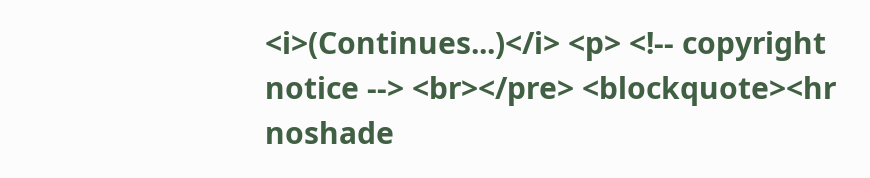<i>(Continues...)</i> <p> <!-- copyright notice --> <br></pre> <blockquote><hr noshade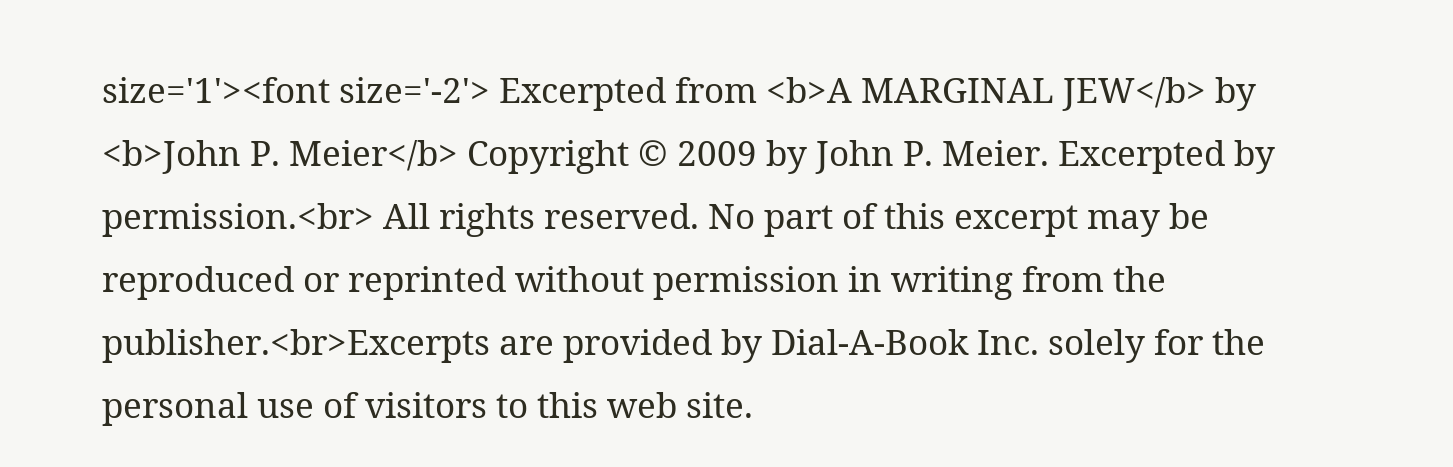size='1'><font size='-2'> Excerpted from <b>A MARGINAL JEW</b> by <b>John P. Meier</b> Copyright © 2009 by John P. Meier. Excerpted by permission.<br> All rights reserved. No part of this excerpt may be reproduced or reprinted without permission in writing from the publisher.<br>Excerpts are provided by Dial-A-Book Inc. solely for the personal use of visitors to this web site.